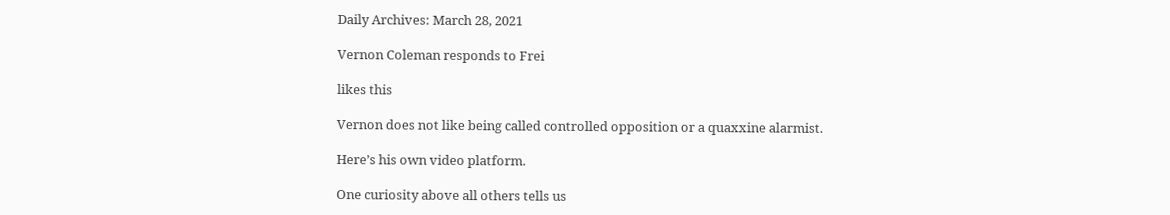Daily Archives: March 28, 2021

Vernon Coleman responds to Frei

likes this

Vernon does not like being called controlled opposition or a quaxxine alarmist.

Here’s his own video platform.

One curiosity above all others tells us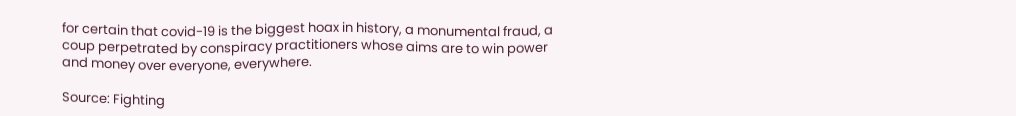for certain that covid-19 is the biggest hoax in history, a monumental fraud, a coup perpetrated by conspiracy practitioners whose aims are to win power and money over everyone, everywhere.

Source: Fighting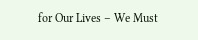for Our Lives – We Must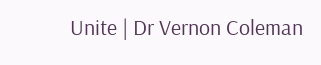Unite | Dr Vernon Coleman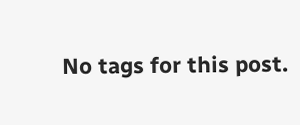No tags for this post.